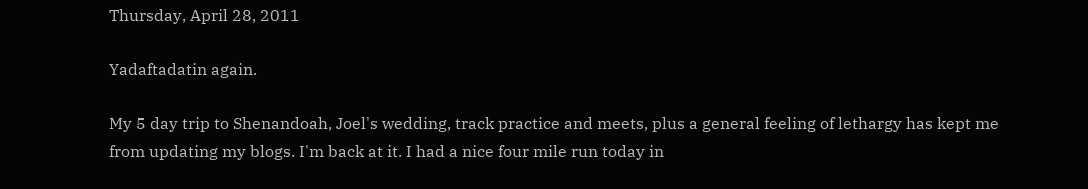Thursday, April 28, 2011

Yadaftadatin again.

My 5 day trip to Shenandoah, Joel's wedding, track practice and meets, plus a general feeling of lethargy has kept me from updating my blogs. I'm back at it. I had a nice four mile run today in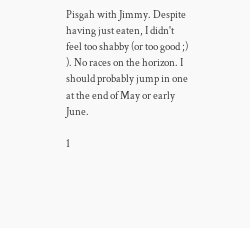Pisgah with Jimmy. Despite having just eaten, I didn't feel too shabby (or too good ;) ). No races on the horizon. I should probably jump in one at the end of May or early June.

1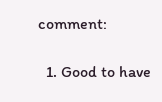comment:

  1. Good to have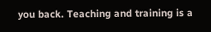you back. Teaching and training is a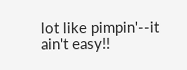lot like pimpin'--it ain't easy!!